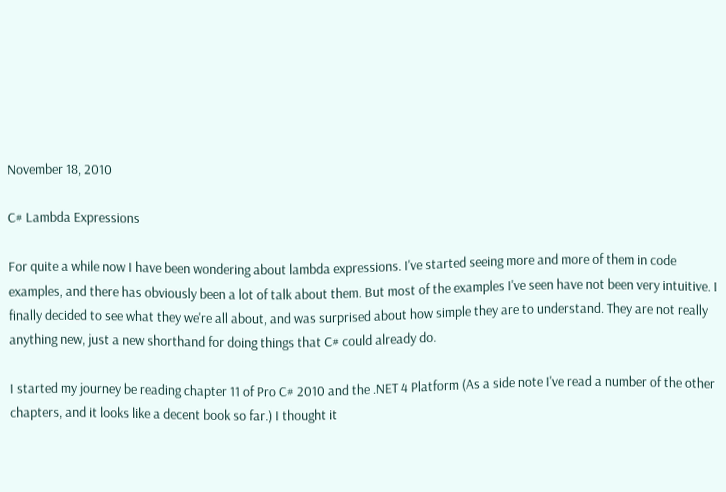November 18, 2010

C# Lambda Expressions

For quite a while now I have been wondering about lambda expressions. I've started seeing more and more of them in code examples, and there has obviously been a lot of talk about them. But most of the examples I've seen have not been very intuitive. I finally decided to see what they we're all about, and was surprised about how simple they are to understand. They are not really anything new, just a new shorthand for doing things that C# could already do.

I started my journey be reading chapter 11 of Pro C# 2010 and the .NET 4 Platform (As a side note I've read a number of the other chapters, and it looks like a decent book so far.) I thought it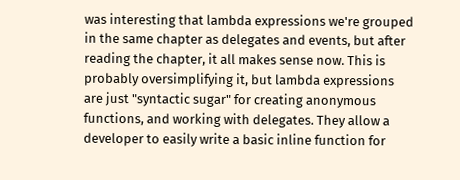was interesting that lambda expressions we're grouped in the same chapter as delegates and events, but after reading the chapter, it all makes sense now. This is probably oversimplifying it, but lambda expressions are just "syntactic sugar" for creating anonymous functions, and working with delegates. They allow a developer to easily write a basic inline function for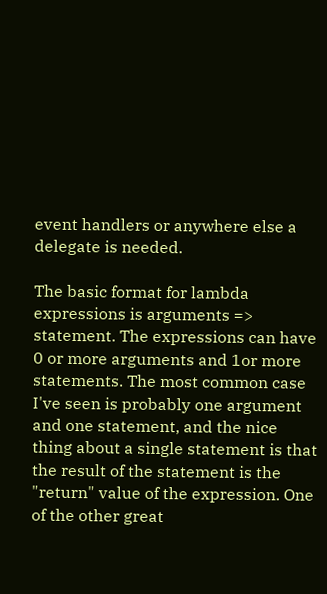event handlers or anywhere else a delegate is needed.

The basic format for lambda expressions is arguments => statement. The expressions can have 0 or more arguments and 1or more statements. The most common case I've seen is probably one argument and one statement, and the nice thing about a single statement is that the result of the statement is the "return" value of the expression. One of the other great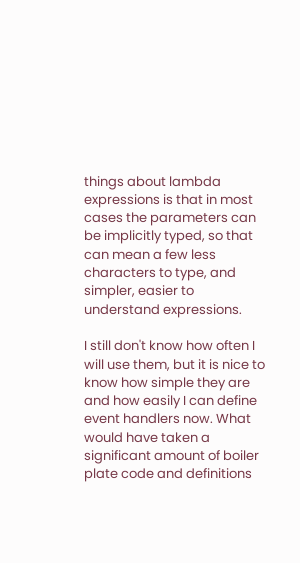things about lambda expressions is that in most cases the parameters can be implicitly typed, so that can mean a few less characters to type, and simpler, easier to understand expressions.

I still don't know how often I will use them, but it is nice to know how simple they are and how easily I can define event handlers now. What would have taken a significant amount of boiler plate code and definitions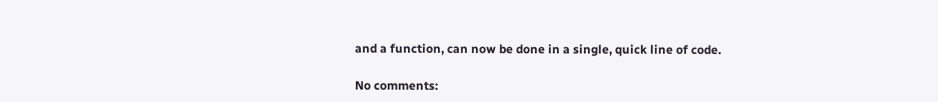and a function, can now be done in a single, quick line of code.

No comments: